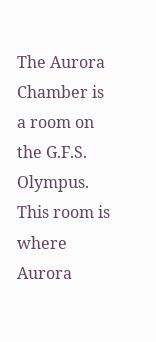The Aurora Chamber is a room on the G.F.S. Olympus. This room is where Aurora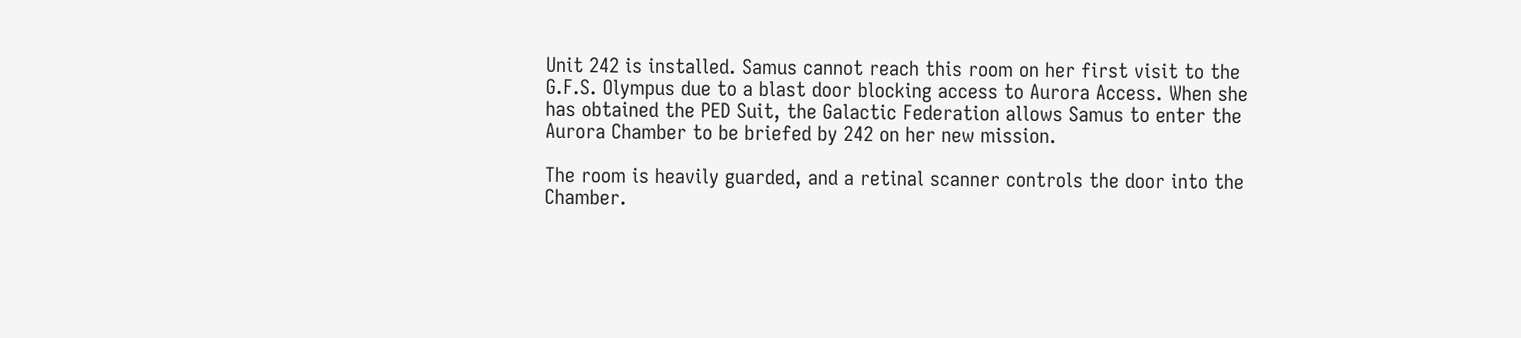Unit 242 is installed. Samus cannot reach this room on her first visit to the G.F.S. Olympus due to a blast door blocking access to Aurora Access. When she has obtained the PED Suit, the Galactic Federation allows Samus to enter the Aurora Chamber to be briefed by 242 on her new mission.

The room is heavily guarded, and a retinal scanner controls the door into the Chamber.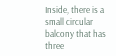Inside, there is a small circular balcony that has three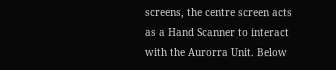screens, the centre screen acts as a Hand Scanner to interact with the Aurorra Unit. Below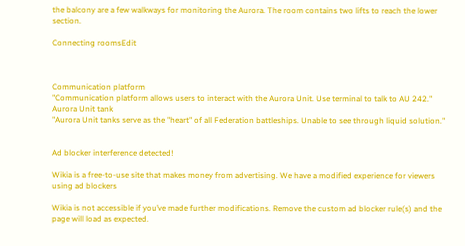the balcony are a few walkways for monitoring the Aurora. The room contains two lifts to reach the lower section.

Connecting roomsEdit



Communication platform
"Communication platform allows users to interact with the Aurora Unit. Use terminal to talk to AU 242."
Aurora Unit tank
"Aurora Unit tanks serve as the "heart" of all Federation battleships. Unable to see through liquid solution."


Ad blocker interference detected!

Wikia is a free-to-use site that makes money from advertising. We have a modified experience for viewers using ad blockers

Wikia is not accessible if you’ve made further modifications. Remove the custom ad blocker rule(s) and the page will load as expected.